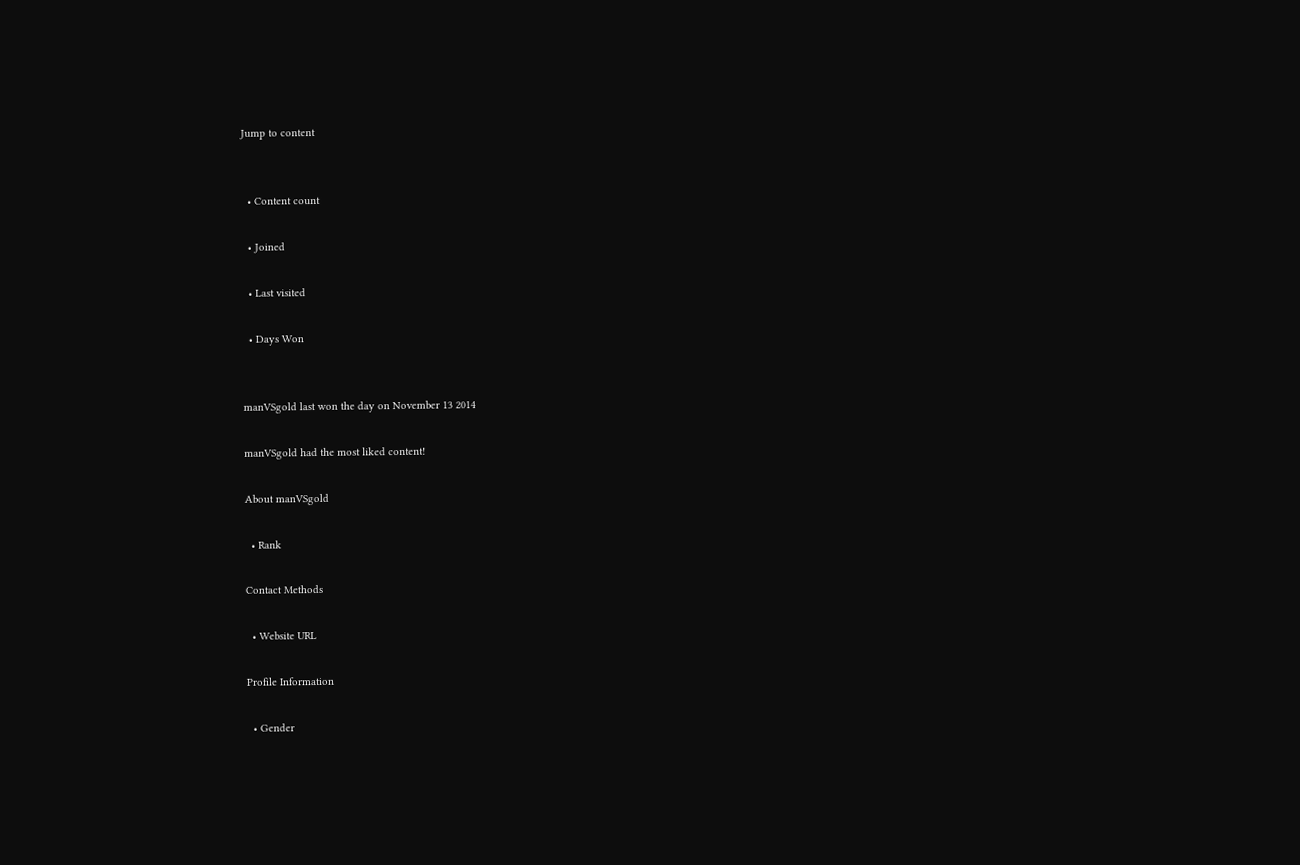Jump to content


  • Content count

  • Joined

  • Last visited

  • Days Won


manVSgold last won the day on November 13 2014

manVSgold had the most liked content!

About manVSgold

  • Rank

Contact Methods

  • Website URL

Profile Information

  • Gender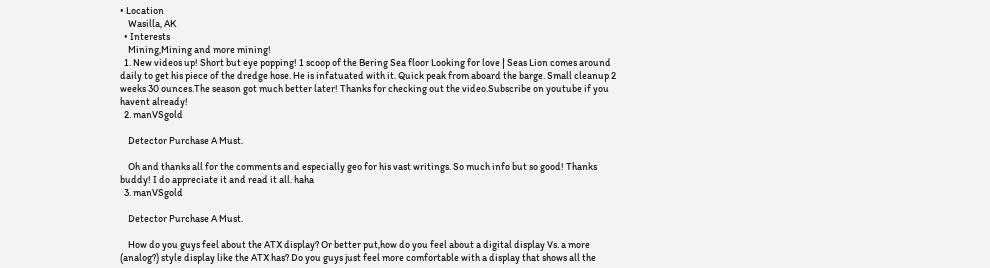• Location
    Wasilla, AK
  • Interests
    Mining,Mining and more mining!
  1. New videos up! Short but eye popping! 1 scoop of the Bering Sea floor Looking for love | Seas Lion comes around daily to get his piece of the dredge hose. He is infatuated with it. Quick peak from aboard the barge. Small cleanup 2 weeks 30 ounces.The season got much better later! Thanks for checking out the video.Subscribe on youtube if you havent already!
  2. manVSgold

    Detector Purchase A Must.

    Oh and thanks all for the comments and especially geo for his vast writings. So much info but so good! Thanks buddy! I do appreciate it and read it all. haha
  3. manVSgold

    Detector Purchase A Must.

    How do you guys feel about the ATX display? Or better put,how do you feel about a digital display Vs. a more (analog?) style display like the ATX has? Do you guys just feel more comfortable with a display that shows all the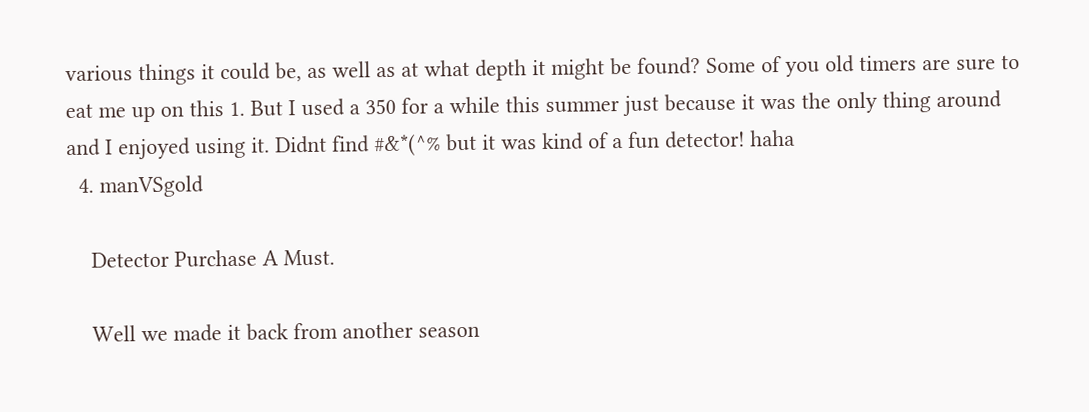various things it could be, as well as at what depth it might be found? Some of you old timers are sure to eat me up on this 1. But I used a 350 for a while this summer just because it was the only thing around and I enjoyed using it. Didnt find #&*(^% but it was kind of a fun detector! haha
  4. manVSgold

    Detector Purchase A Must.

    Well we made it back from another season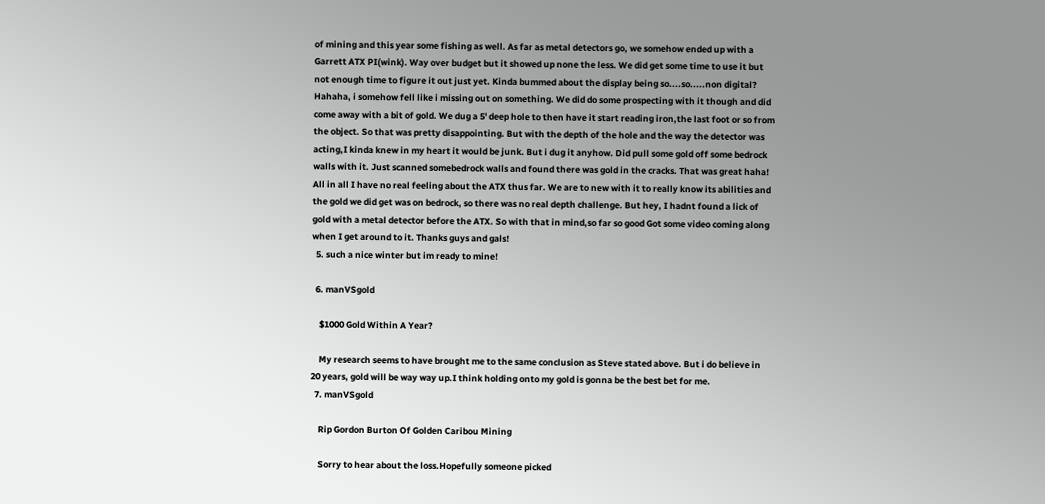of mining and this year some fishing as well. As far as metal detectors go, we somehow ended up with a Garrett ATX PI(wink). Way over budget but it showed up none the less. We did get some time to use it but not enough time to figure it out just yet. Kinda bummed about the display being so....so.....non digital? Hahaha, i somehow fell like i missing out on something. We did do some prospecting with it though and did come away with a bit of gold. We dug a 5' deep hole to then have it start reading iron,the last foot or so from the object. So that was pretty disappointing. But with the depth of the hole and the way the detector was acting,I kinda knew in my heart it would be junk. But i dug it anyhow. Did pull some gold off some bedrock walls with it. Just scanned somebedrock walls and found there was gold in the cracks. That was great haha! All in all I have no real feeling about the ATX thus far. We are to new with it to really know its abilities and the gold we did get was on bedrock, so there was no real depth challenge. But hey, I hadnt found a lick of gold with a metal detector before the ATX. So with that in mind,so far so good Got some video coming along when I get around to it. Thanks guys and gals!
  5. such a nice winter but im ready to mine!

  6. manVSgold

    $1000 Gold Within A Year?

    My research seems to have brought me to the same conclusion as Steve stated above. But i do believe in 20 years, gold will be way way up.I think holding onto my gold is gonna be the best bet for me.
  7. manVSgold

    Rip Gordon Burton Of Golden Caribou Mining

    Sorry to hear about the loss.Hopefully someone picked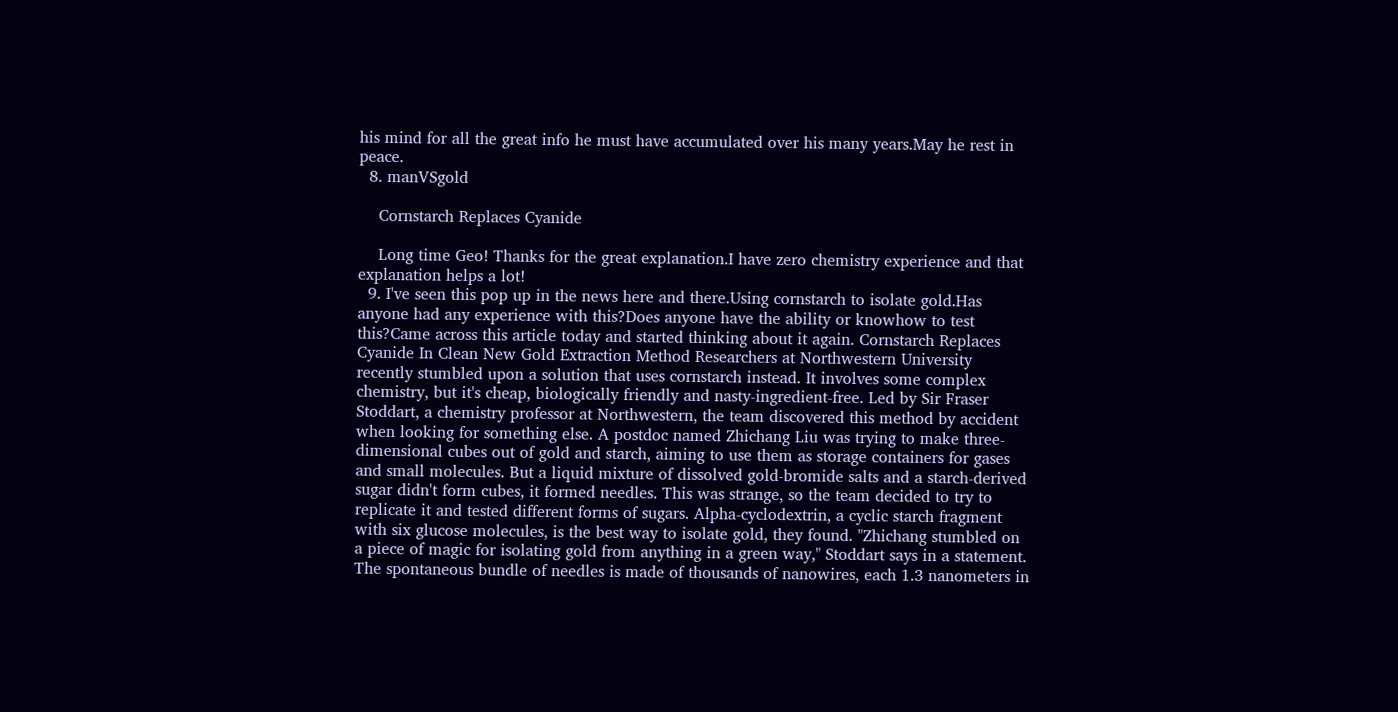his mind for all the great info he must have accumulated over his many years.May he rest in peace.
  8. manVSgold

    Cornstarch Replaces Cyanide

    Long time Geo! Thanks for the great explanation.I have zero chemistry experience and that explanation helps a lot!
  9. I've seen this pop up in the news here and there.Using cornstarch to isolate gold.Has anyone had any experience with this?Does anyone have the ability or knowhow to test this?Came across this article today and started thinking about it again. Cornstarch Replaces Cyanide In Clean New Gold Extraction Method Researchers at Northwestern University recently stumbled upon a solution that uses cornstarch instead. It involves some complex chemistry, but it's cheap, biologically friendly and nasty-ingredient-free. Led by Sir Fraser Stoddart, a chemistry professor at Northwestern, the team discovered this method by accident when looking for something else. A postdoc named Zhichang Liu was trying to make three-dimensional cubes out of gold and starch, aiming to use them as storage containers for gases and small molecules. But a liquid mixture of dissolved gold-bromide salts and a starch-derived sugar didn't form cubes, it formed needles. This was strange, so the team decided to try to replicate it and tested different forms of sugars. Alpha-cyclodextrin, a cyclic starch fragment with six glucose molecules, is the best way to isolate gold, they found. "Zhichang stumbled on a piece of magic for isolating gold from anything in a green way," Stoddart says in a statement. The spontaneous bundle of needles is made of thousands of nanowires, each 1.3 nanometers in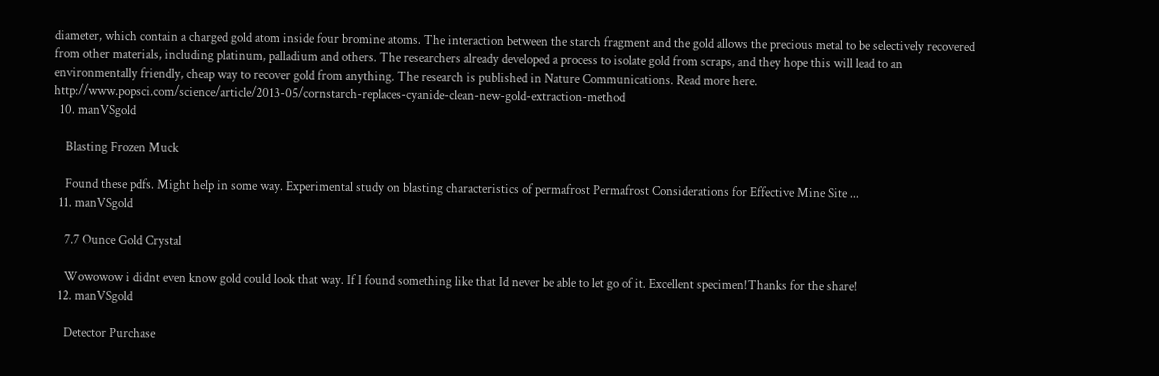diameter, which contain a charged gold atom inside four bromine atoms. The interaction between the starch fragment and the gold allows the precious metal to be selectively recovered from other materials, including platinum, palladium and others. The researchers already developed a process to isolate gold from scraps, and they hope this will lead to an environmentally friendly, cheap way to recover gold from anything. The research is published in Nature Communications. Read more here. http://www.popsci.com/science/article/2013-05/cornstarch-replaces-cyanide-clean-new-gold-extraction-method
  10. manVSgold

    Blasting Frozen Muck

    Found these pdfs. Might help in some way. Experimental study on blasting characteristics of permafrost Permafrost Considerations for Effective Mine Site ...
  11. manVSgold

    7.7 Ounce Gold Crystal

    Wowowow i didnt even know gold could look that way. If I found something like that Id never be able to let go of it. Excellent specimen!Thanks for the share!
  12. manVSgold

    Detector Purchase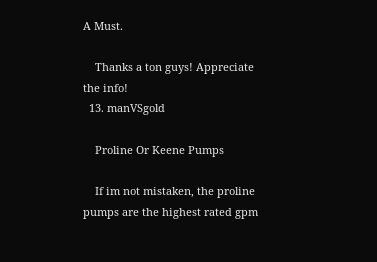A Must.

    Thanks a ton guys! Appreciate the info!
  13. manVSgold

    Proline Or Keene Pumps

    If im not mistaken, the proline pumps are the highest rated gpm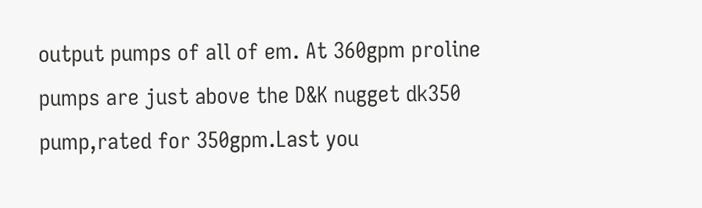output pumps of all of em. At 360gpm proline pumps are just above the D&K nugget dk350 pump,rated for 350gpm.Last you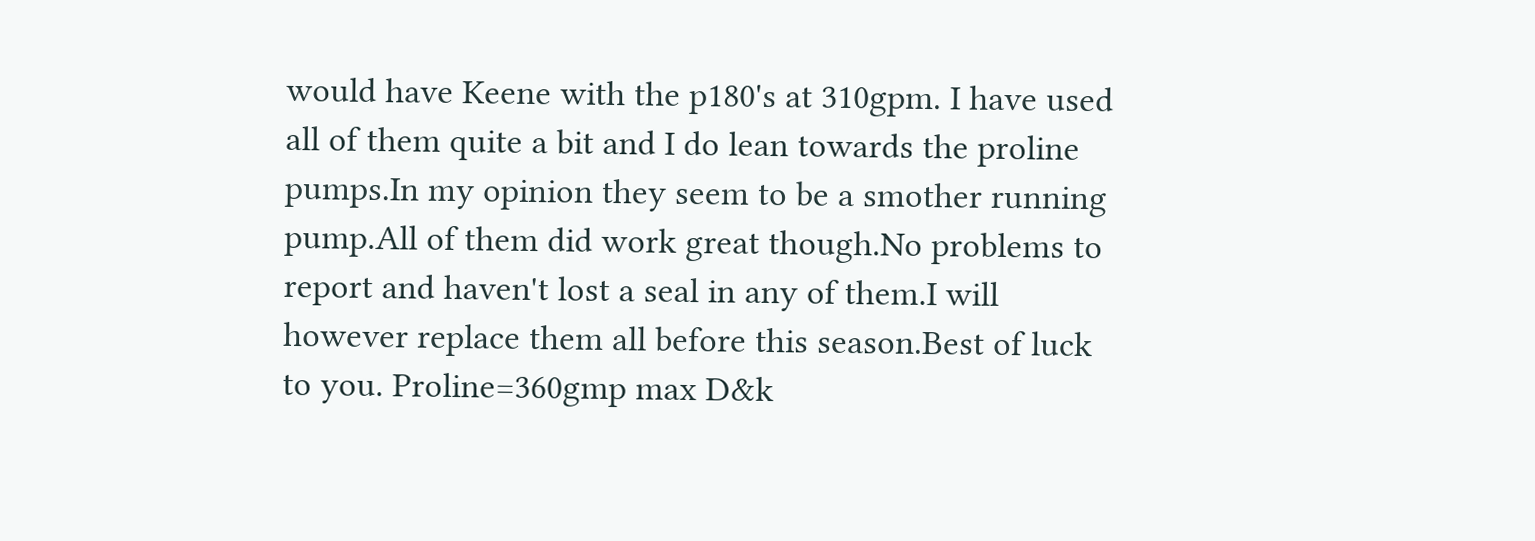would have Keene with the p180's at 310gpm. I have used all of them quite a bit and I do lean towards the proline pumps.In my opinion they seem to be a smother running pump.All of them did work great though.No problems to report and haven't lost a seal in any of them.I will however replace them all before this season.Best of luck to you. Proline=360gmp max D&k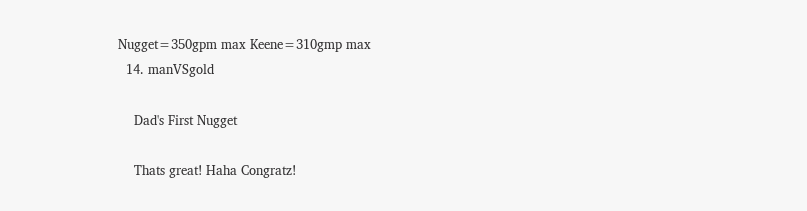Nugget=350gpm max Keene=310gmp max
  14. manVSgold

    Dad's First Nugget

    Thats great! Haha Congratz!